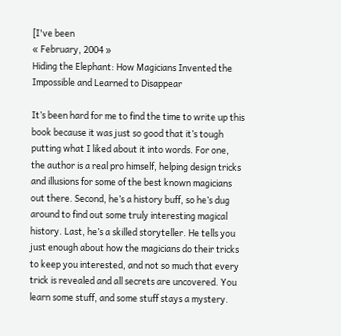[I've been
« February, 2004 »
Hiding the Elephant: How Magicians Invented the Impossible and Learned to Disappear

It’s been hard for me to find the time to write up this book because it was just so good that it’s tough putting what I liked about it into words. For one, the author is a real pro himself, helping design tricks and illusions for some of the best known magicians out there. Second, he’s a history buff, so he’s dug around to find out some truly interesting magical history. Last, he’s a skilled storyteller. He tells you just enough about how the magicians do their tricks to keep you interested, and not so much that every trick is revealed and all secrets are uncovered. You learn some stuff, and some stuff stays a mystery.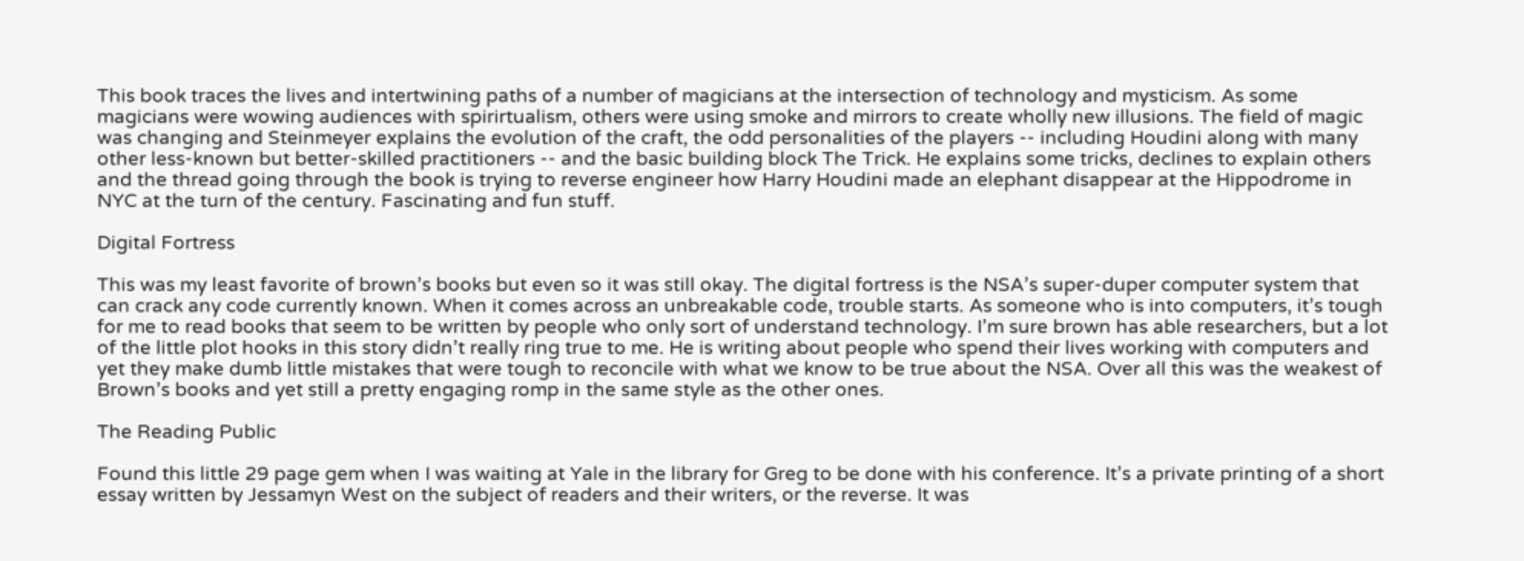This book traces the lives and intertwining paths of a number of magicians at the intersection of technology and mysticism. As some magicians were wowing audiences with spirirtualism, others were using smoke and mirrors to create wholly new illusions. The field of magic was changing and Steinmeyer explains the evolution of the craft, the odd personalities of the players -- including Houdini along with many other less-known but better-skilled practitioners -- and the basic building block The Trick. He explains some tricks, declines to explain others and the thread going through the book is trying to reverse engineer how Harry Houdini made an elephant disappear at the Hippodrome in NYC at the turn of the century. Fascinating and fun stuff.

Digital Fortress

This was my least favorite of brown’s books but even so it was still okay. The digital fortress is the NSA’s super-duper computer system that can crack any code currently known. When it comes across an unbreakable code, trouble starts. As someone who is into computers, it’s tough for me to read books that seem to be written by people who only sort of understand technology. I’m sure brown has able researchers, but a lot of the little plot hooks in this story didn’t really ring true to me. He is writing about people who spend their lives working with computers and yet they make dumb little mistakes that were tough to reconcile with what we know to be true about the NSA. Over all this was the weakest of Brown’s books and yet still a pretty engaging romp in the same style as the other ones.

The Reading Public

Found this little 29 page gem when I was waiting at Yale in the library for Greg to be done with his conference. It’s a private printing of a short essay written by Jessamyn West on the subject of readers and their writers, or the reverse. It was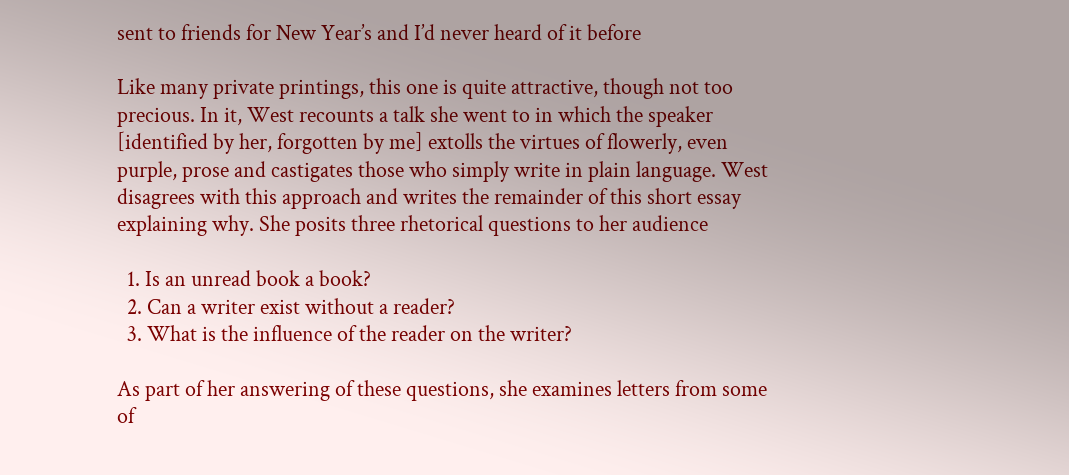sent to friends for New Year’s and I’d never heard of it before

Like many private printings, this one is quite attractive, though not too precious. In it, West recounts a talk she went to in which the speaker [identified by her, forgotten by me] extolls the virtues of flowerly, even purple, prose and castigates those who simply write in plain language. West disagrees with this approach and writes the remainder of this short essay explaining why. She posits three rhetorical questions to her audience

  1. Is an unread book a book?
  2. Can a writer exist without a reader?
  3. What is the influence of the reader on the writer?

As part of her answering of these questions, she examines letters from some of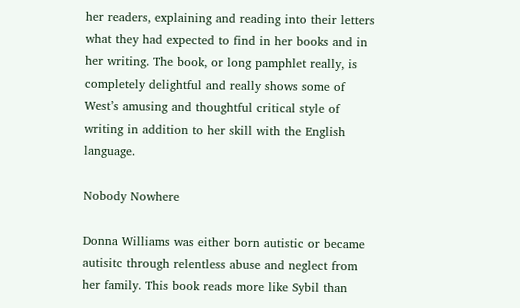her readers, explaining and reading into their letters what they had expected to find in her books and in her writing. The book, or long pamphlet really, is completely delightful and really shows some of West’s amusing and thoughtful critical style of writing in addition to her skill with the English language.

Nobody Nowhere

Donna Williams was either born autistic or became autisitc through relentless abuse and neglect from her family. This book reads more like Sybil than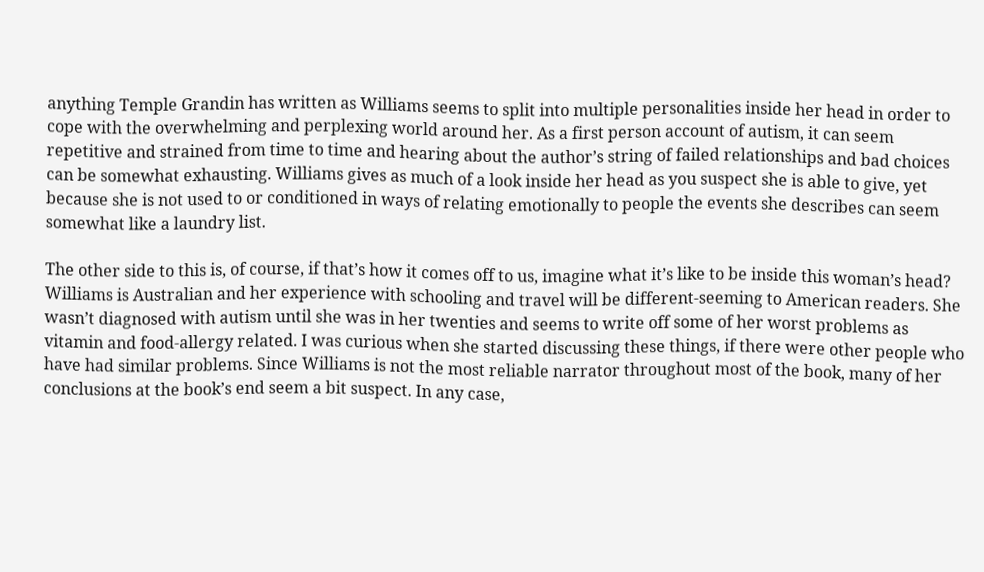anything Temple Grandin has written as Williams seems to split into multiple personalities inside her head in order to cope with the overwhelming and perplexing world around her. As a first person account of autism, it can seem repetitive and strained from time to time and hearing about the author’s string of failed relationships and bad choices can be somewhat exhausting. Williams gives as much of a look inside her head as you suspect she is able to give, yet because she is not used to or conditioned in ways of relating emotionally to people the events she describes can seem somewhat like a laundry list.

The other side to this is, of course, if that’s how it comes off to us, imagine what it’s like to be inside this woman’s head? Williams is Australian and her experience with schooling and travel will be different-seeming to American readers. She wasn’t diagnosed with autism until she was in her twenties and seems to write off some of her worst problems as vitamin and food-allergy related. I was curious when she started discussing these things, if there were other people who have had similar problems. Since Williams is not the most reliable narrator throughout most of the book, many of her conclusions at the book’s end seem a bit suspect. In any case,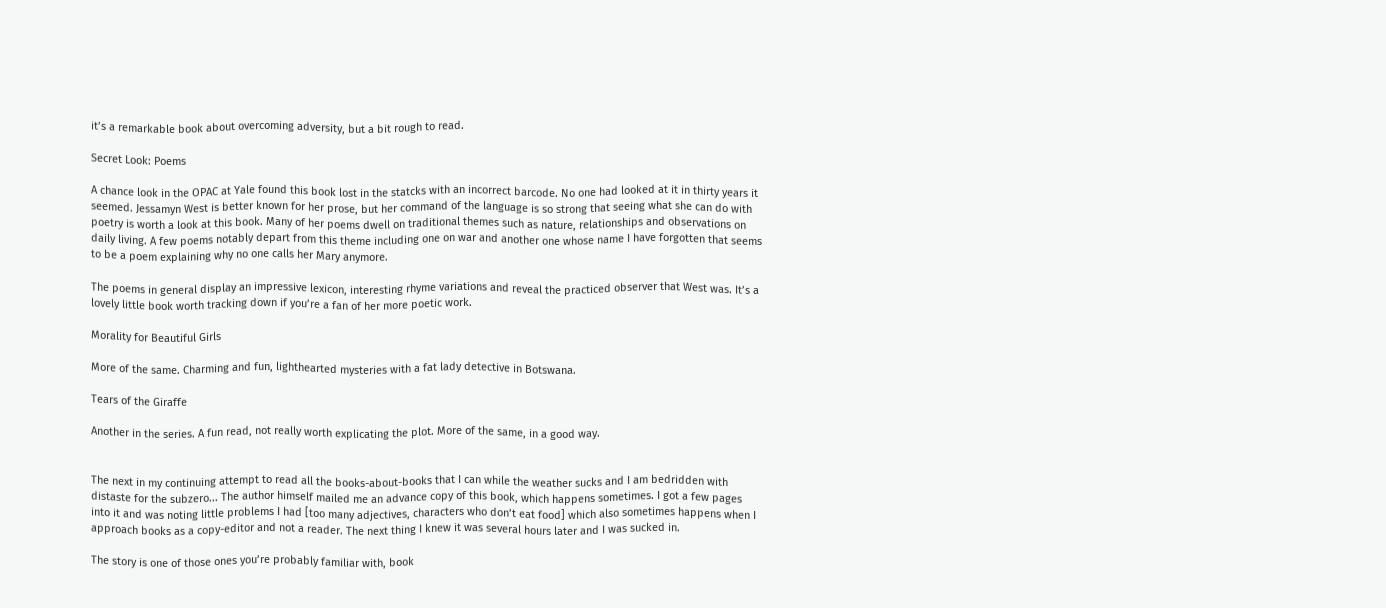it’s a remarkable book about overcoming adversity, but a bit rough to read.

Secret Look: Poems

A chance look in the OPAC at Yale found this book lost in the statcks with an incorrect barcode. No one had looked at it in thirty years it seemed. Jessamyn West is better known for her prose, but her command of the language is so strong that seeing what she can do with poetry is worth a look at this book. Many of her poems dwell on traditional themes such as nature, relationships and observations on daily living. A few poems notably depart from this theme including one on war and another one whose name I have forgotten that seems to be a poem explaining why no one calls her Mary anymore.

The poems in general display an impressive lexicon, interesting rhyme variations and reveal the practiced observer that West was. It’s a lovely little book worth tracking down if you’re a fan of her more poetic work.

Morality for Beautiful Girls

More of the same. Charming and fun, lighthearted mysteries with a fat lady detective in Botswana.

Tears of the Giraffe

Another in the series. A fun read, not really worth explicating the plot. More of the same, in a good way.


The next in my continuing attempt to read all the books-about-books that I can while the weather sucks and I am bedridden with distaste for the subzero... The author himself mailed me an advance copy of this book, which happens sometimes. I got a few pages into it and was noting little problems I had [too many adjectives, characters who don’t eat food] which also sometimes happens when I approach books as a copy-editor and not a reader. The next thing I knew it was several hours later and I was sucked in.

The story is one of those ones you’re probably familiar with, book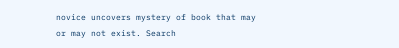novice uncovers mystery of book that may or may not exist. Search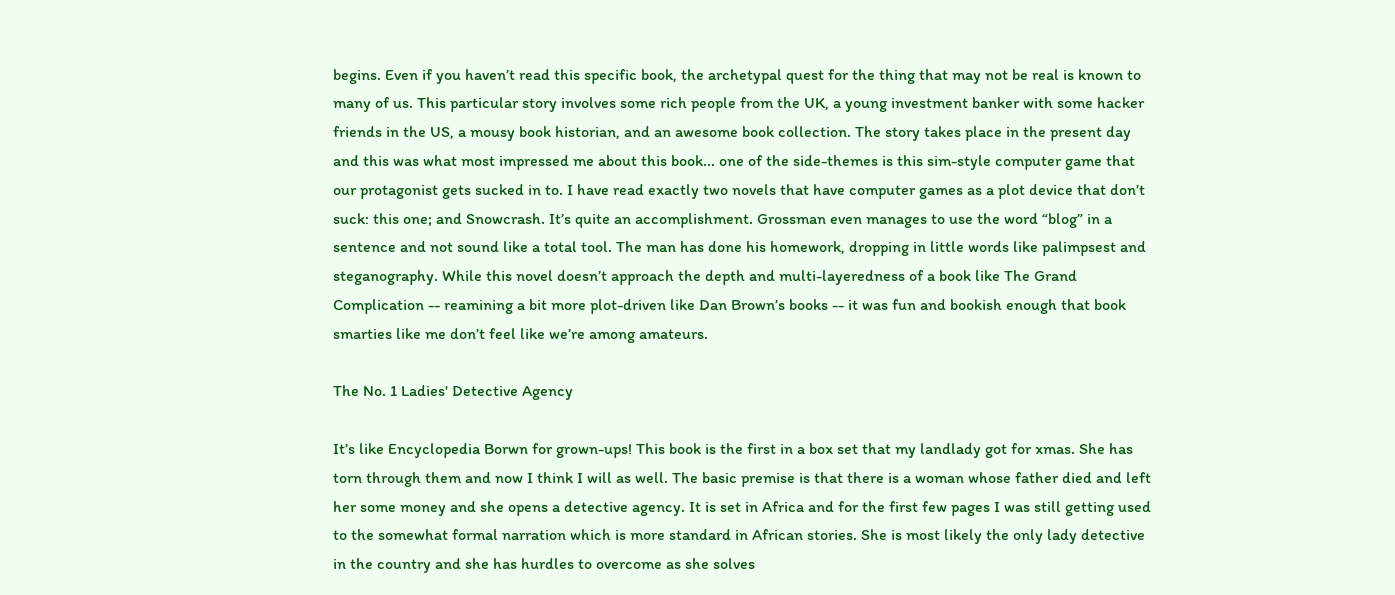begins. Even if you haven’t read this specific book, the archetypal quest for the thing that may not be real is known to many of us. This particular story involves some rich people from the UK, a young investment banker with some hacker friends in the US, a mousy book historian, and an awesome book collection. The story takes place in the present day and this was what most impressed me about this book... one of the side-themes is this sim-style computer game that our protagonist gets sucked in to. I have read exactly two novels that have computer games as a plot device that don’t suck: this one; and Snowcrash. It’s quite an accomplishment. Grossman even manages to use the word “blog” in a sentence and not sound like a total tool. The man has done his homework, dropping in little words like palimpsest and steganography. While this novel doesn’t approach the depth and multi-layeredness of a book like The Grand Complication -- reamining a bit more plot-driven like Dan Brown’s books -- it was fun and bookish enough that book smarties like me don’t feel like we’re among amateurs.

The No. 1 Ladies' Detective Agency

It’s like Encyclopedia Borwn for grown-ups! This book is the first in a box set that my landlady got for xmas. She has torn through them and now I think I will as well. The basic premise is that there is a woman whose father died and left her some money and she opens a detective agency. It is set in Africa and for the first few pages I was still getting used to the somewhat formal narration which is more standard in African stories. She is most likely the only lady detective in the country and she has hurdles to overcome as she solves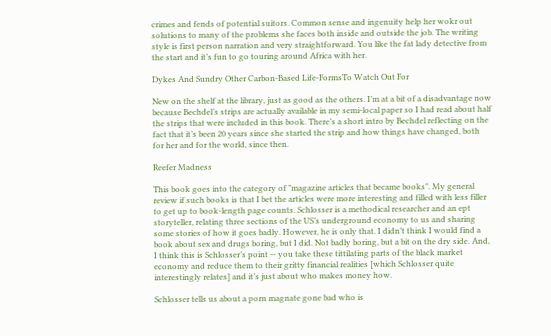crimes and fends of potential suitors. Common sense and ingenuity help her wokr out solutions to many of the problems she faces both inside and outside the job. The writing style is first person narration and very straightforward. You like the fat lady detective from the start and it’s fun to go touring around Africa with her.

Dykes And Sundry Other Carbon-Based Life-FormsTo Watch Out For

New on the shelf at the library, just as good as the others. I’m at a bit of a disadvantage now because Bechdel’s strips are actually available in my semi-local paper so I had read about half the strips that were included in this book. There’s a short intro by Bechdel reflecting on the fact that it’s been 20 years since she started the strip and how things have changed, both for her and for the world, since then.

Reefer Madness

This book goes into the category of "magazine articles that became books". My general review if such books is that I bet the articles were more interesting and filled with less filler to get up to book-length page counts. Schlosser is a methodical researcher and an ept storyteller, relating three sections of the US’s underground economy to us and sharing some stories of how it goes badly. However, he is only that. I didn’t think I would find a book about sex and drugs boring, but I did. Not badly boring, but a bit on the dry side. And, I think this is Schlosser’s point -- you take these tittilating parts of the black market economy and reduce them to their gritty financial realities [which Schlosser quite interestingly relates] and it’s just about who makes money how.

Schlosser tells us about a porn magnate gone bad who is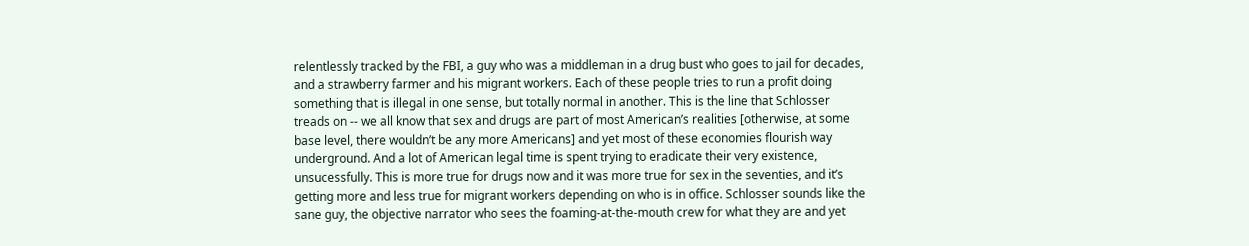relentlessly tracked by the FBI, a guy who was a middleman in a drug bust who goes to jail for decades, and a strawberry farmer and his migrant workers. Each of these people tries to run a profit doing something that is illegal in one sense, but totally normal in another. This is the line that Schlosser treads on -- we all know that sex and drugs are part of most American’s realities [otherwise, at some base level, there wouldn’t be any more Americans] and yet most of these economies flourish way underground. And a lot of American legal time is spent trying to eradicate their very existence, unsucessfully. This is more true for drugs now and it was more true for sex in the seventies, and it’s getting more and less true for migrant workers depending on who is in office. Schlosser sounds like the sane guy, the objective narrator who sees the foaming-at-the-mouth crew for what they are and yet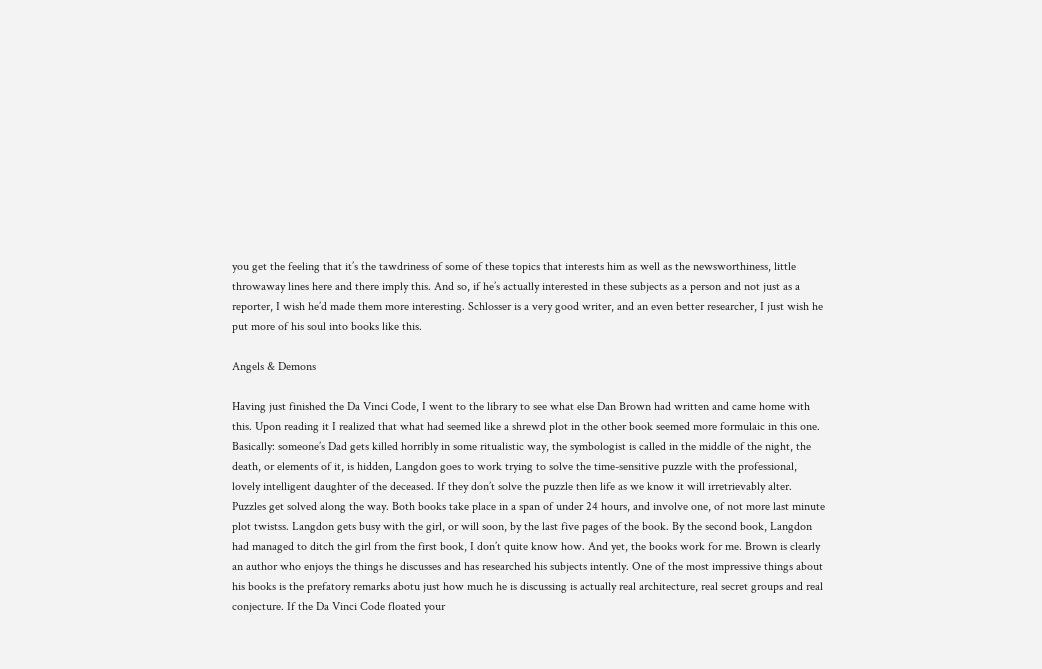you get the feeling that it’s the tawdriness of some of these topics that interests him as well as the newsworthiness, little throwaway lines here and there imply this. And so, if he’s actually interested in these subjects as a person and not just as a reporter, I wish he’d made them more interesting. Schlosser is a very good writer, and an even better researcher, I just wish he put more of his soul into books like this.

Angels & Demons

Having just finished the Da Vinci Code, I went to the library to see what else Dan Brown had written and came home with this. Upon reading it I realized that what had seemed like a shrewd plot in the other book seemed more formulaic in this one. Basically: someone’s Dad gets killed horribly in some ritualistic way, the symbologist is called in the middle of the night, the death, or elements of it, is hidden, Langdon goes to work trying to solve the time-sensitive puzzle with the professional, lovely intelligent daughter of the deceased. If they don’t solve the puzzle then life as we know it will irretrievably alter. Puzzles get solved along the way. Both books take place in a span of under 24 hours, and involve one, of not more last minute plot twistss. Langdon gets busy with the girl, or will soon, by the last five pages of the book. By the second book, Langdon had managed to ditch the girl from the first book, I don’t quite know how. And yet, the books work for me. Brown is clearly an author who enjoys the things he discusses and has researched his subjects intently. One of the most impressive things about his books is the prefatory remarks abotu just how much he is discussing is actually real architecture, real secret groups and real conjecture. If the Da Vinci Code floated your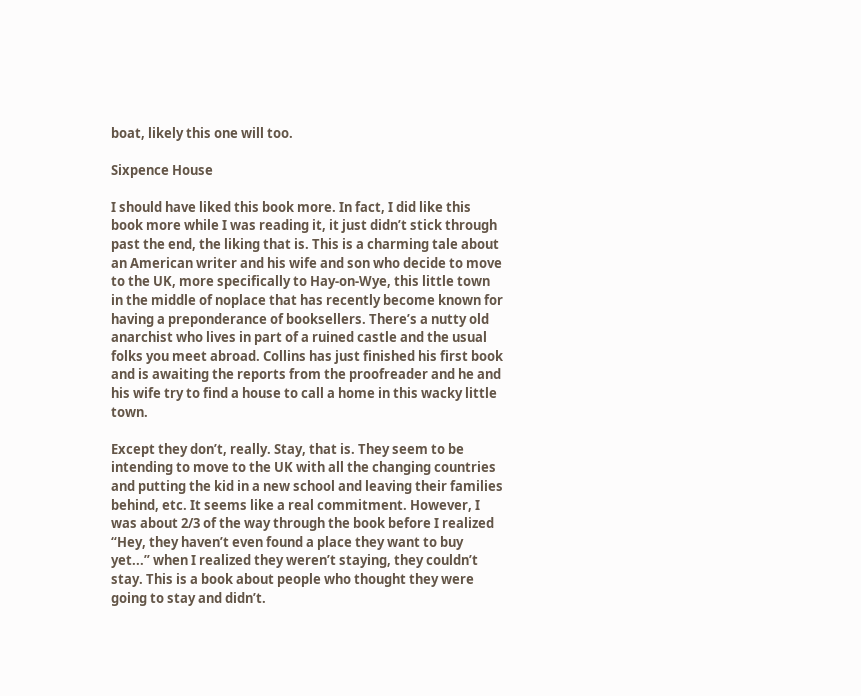boat, likely this one will too.

Sixpence House

I should have liked this book more. In fact, I did like this book more while I was reading it, it just didn’t stick through past the end, the liking that is. This is a charming tale about an American writer and his wife and son who decide to move to the UK, more specifically to Hay-on-Wye, this little town in the middle of noplace that has recently become known for having a preponderance of booksellers. There’s a nutty old anarchist who lives in part of a ruined castle and the usual folks you meet abroad. Collins has just finished his first book and is awaiting the reports from the proofreader and he and his wife try to find a house to call a home in this wacky little town.

Except they don’t, really. Stay, that is. They seem to be intending to move to the UK with all the changing countries and putting the kid in a new school and leaving their families behind, etc. It seems like a real commitment. However, I was about 2/3 of the way through the book before I realized “Hey, they haven’t even found a place they want to buy yet...” when I realized they weren’t staying, they couldn’t stay. This is a book about people who thought they were going to stay and didn’t.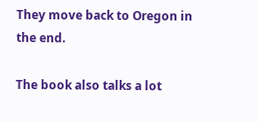They move back to Oregon in the end.

The book also talks a lot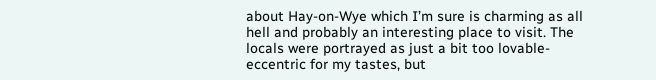about Hay-on-Wye which I’m sure is charming as all hell and probably an interesting place to visit. The locals were portrayed as just a bit too lovable-eccentric for my tastes, but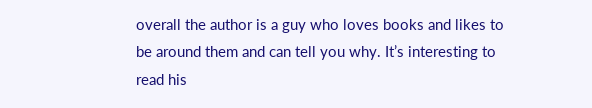overall the author is a guy who loves books and likes to be around them and can tell you why. It’s interesting to read his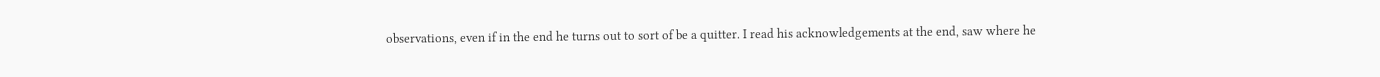observations, even if in the end he turns out to sort of be a quitter. I read his acknowledgements at the end, saw where he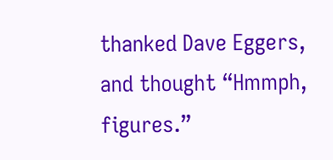thanked Dave Eggers, and thought “Hmmph, figures.”